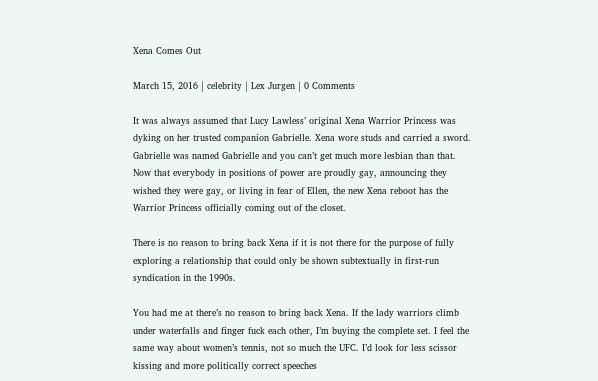Xena Comes Out

March 15, 2016 | celebrity | Lex Jurgen | 0 Comments

It was always assumed that Lucy Lawless’ original Xena Warrior Princess was dyking on her trusted companion Gabrielle. Xena wore studs and carried a sword. Gabrielle was named Gabrielle and you can’t get much more lesbian than that. Now that everybody in positions of power are proudly gay, announcing they wished they were gay, or living in fear of Ellen, the new Xena reboot has the Warrior Princess officially coming out of the closet.

There is no reason to bring back Xena if it is not there for the purpose of fully exploring a relationship that could only be shown subtextually in first-run syndication in the 1990s.

You had me at there’s no reason to bring back Xena. If the lady warriors climb under waterfalls and finger fuck each other, I’m buying the complete set. I feel the same way about women’s tennis, not so much the UFC. I’d look for less scissor kissing and more politically correct speeches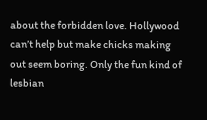about the forbidden love. Hollywood can’t help but make chicks making out seem boring. Only the fun kind of lesbian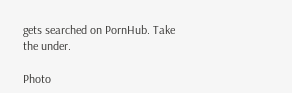gets searched on PornHub. Take the under.

Photo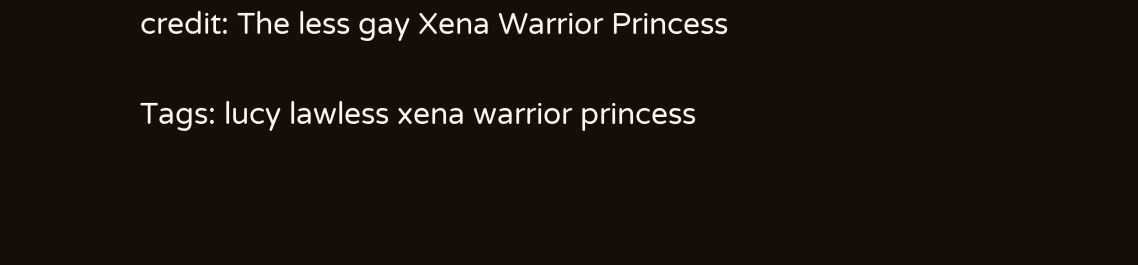credit: The less gay Xena Warrior Princess

Tags: lucy lawless xena warrior princess